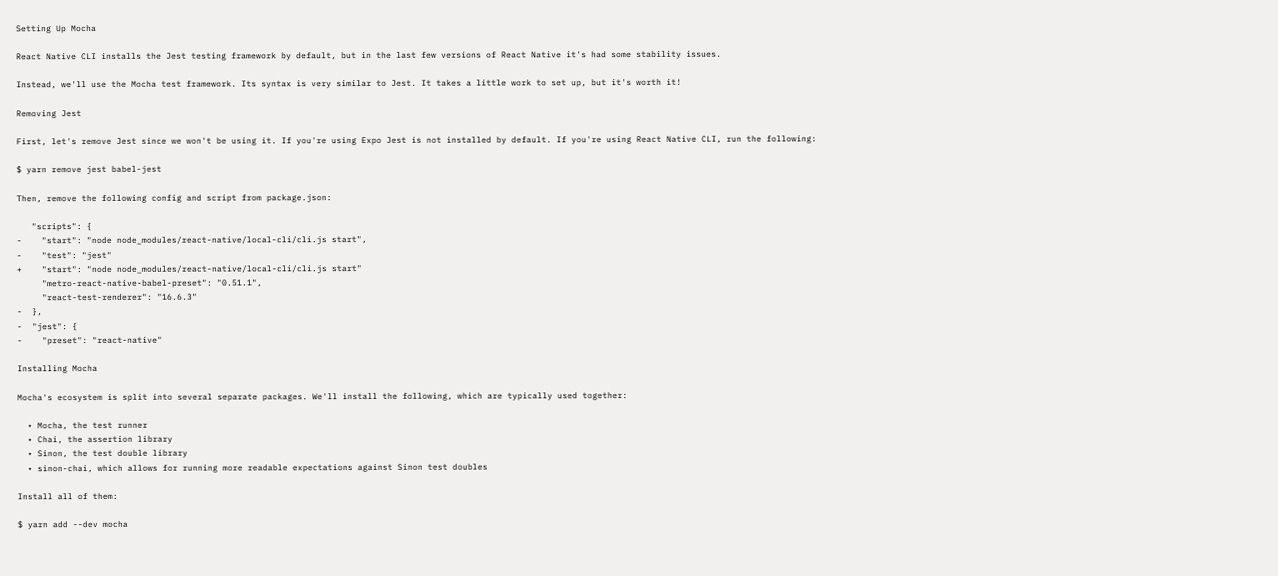Setting Up Mocha

React Native CLI installs the Jest testing framework by default, but in the last few versions of React Native it's had some stability issues.

Instead, we'll use the Mocha test framework. Its syntax is very similar to Jest. It takes a little work to set up, but it's worth it!

Removing Jest

First, let's remove Jest since we won't be using it. If you're using Expo Jest is not installed by default. If you're using React Native CLI, run the following:

$ yarn remove jest babel-jest

Then, remove the following config and script from package.json:

   "scripts": {
-    "start": "node node_modules/react-native/local-cli/cli.js start",
-    "test": "jest"
+    "start": "node node_modules/react-native/local-cli/cli.js start"
     "metro-react-native-babel-preset": "0.51.1",
     "react-test-renderer": "16.6.3"
-  },
-  "jest": {
-    "preset": "react-native"

Installing Mocha

Mocha's ecosystem is split into several separate packages. We'll install the following, which are typically used together:

  • Mocha, the test runner
  • Chai, the assertion library
  • Sinon, the test double library
  • sinon-chai, which allows for running more readable expectations against Sinon test doubles

Install all of them:

$ yarn add --dev mocha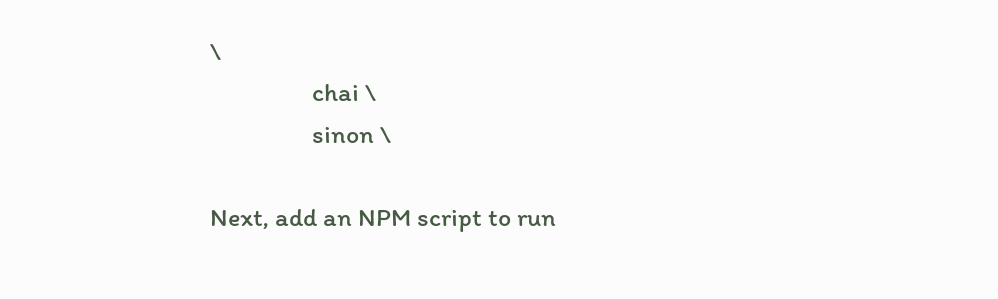\
                 chai \
                 sinon \

Next, add an NPM script to run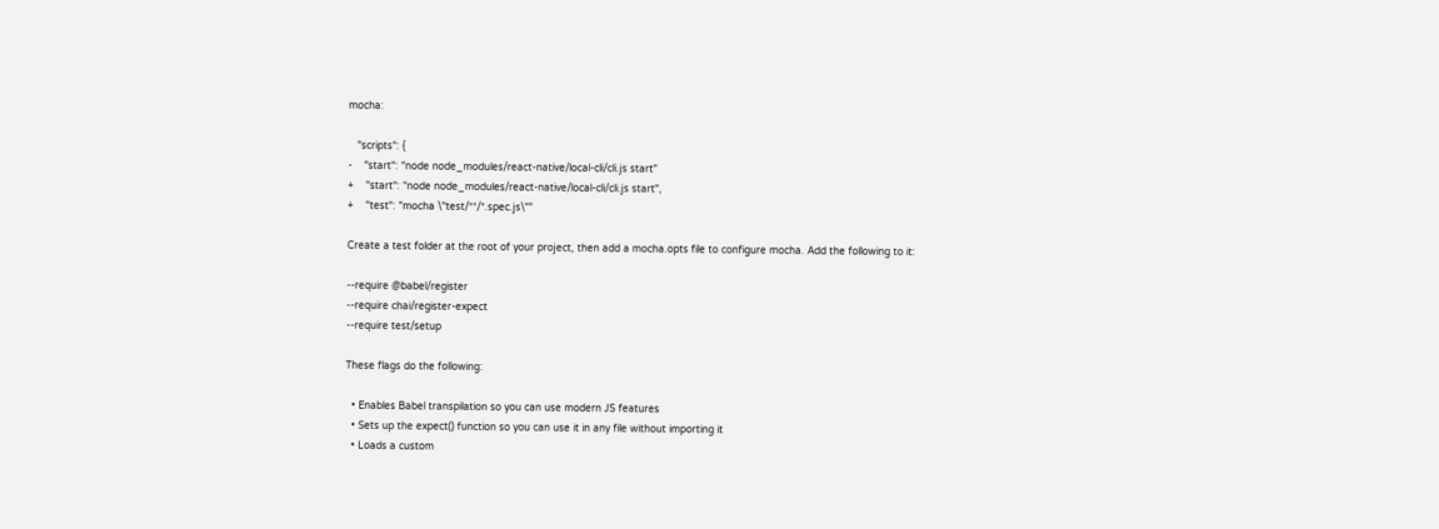mocha:

   "scripts": {
-    "start": "node node_modules/react-native/local-cli/cli.js start"
+    "start": "node node_modules/react-native/local-cli/cli.js start",
+    "test": "mocha \"test/**/*.spec.js\""

Create a test folder at the root of your project, then add a mocha.opts file to configure mocha. Add the following to it:

--require @babel/register
--require chai/register-expect
--require test/setup

These flags do the following:

  • Enables Babel transpilation so you can use modern JS features
  • Sets up the expect() function so you can use it in any file without importing it
  • Loads a custom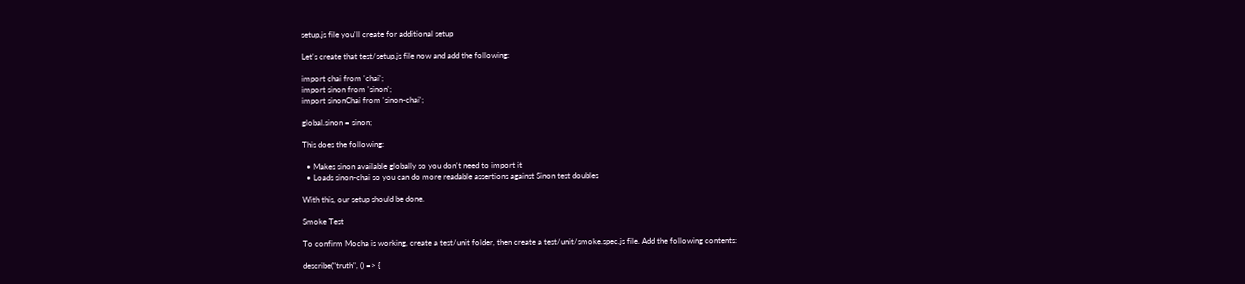setup.js file you'll create for additional setup

Let's create that test/setup.js file now and add the following:

import chai from 'chai';
import sinon from 'sinon';
import sinonChai from 'sinon-chai';

global.sinon = sinon;

This does the following:

  • Makes sinon available globally so you don't need to import it
  • Loads sinon-chai so you can do more readable assertions against Sinon test doubles

With this, our setup should be done.

Smoke Test

To confirm Mocha is working, create a test/unit folder, then create a test/unit/smoke.spec.js file. Add the following contents:

describe("truth", () => {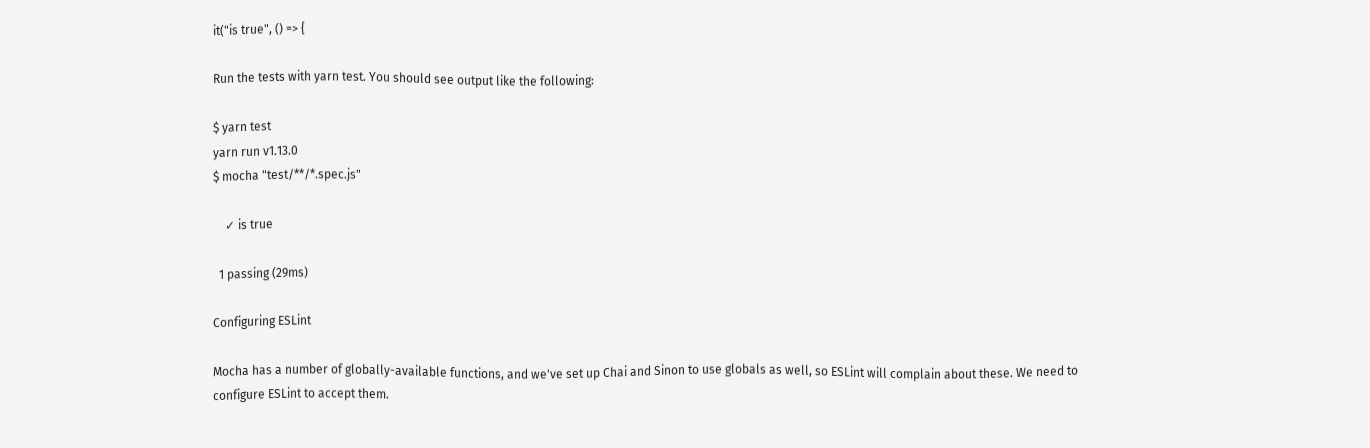it("is true", () => {

Run the tests with yarn test. You should see output like the following:

$ yarn test
yarn run v1.13.0
$ mocha "test/**/*.spec.js"

    ✓ is true

  1 passing (29ms)

Configuring ESLint

Mocha has a number of globally-available functions, and we've set up Chai and Sinon to use globals as well, so ESLint will complain about these. We need to configure ESLint to accept them.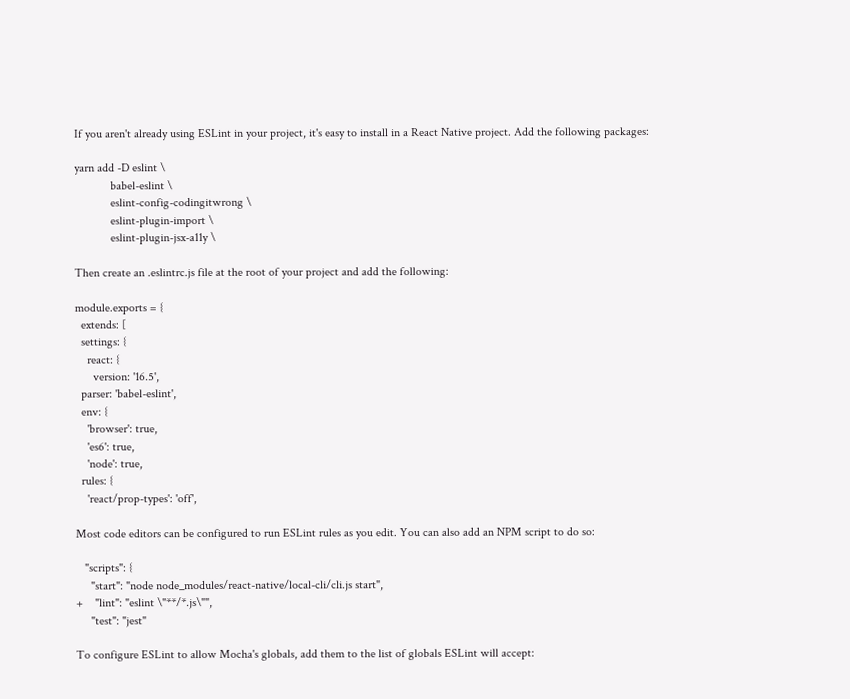If you aren't already using ESLint in your project, it's easy to install in a React Native project. Add the following packages:

yarn add -D eslint \
            babel-eslint \
            eslint-config-codingitwrong \
            eslint-plugin-import \
            eslint-plugin-jsx-a11y \

Then create an .eslintrc.js file at the root of your project and add the following:

module.exports = {
  extends: [
  settings: {
    react: {
      version: '16.5',
  parser: 'babel-eslint',
  env: {
    'browser': true,
    'es6': true,
    'node': true,
  rules: {
    'react/prop-types': 'off',

Most code editors can be configured to run ESLint rules as you edit. You can also add an NPM script to do so:

   "scripts": {
     "start": "node node_modules/react-native/local-cli/cli.js start",
+    "lint": "eslint \"**/*.js\"",
     "test": "jest"

To configure ESLint to allow Mocha's globals, add them to the list of globals ESLint will accept: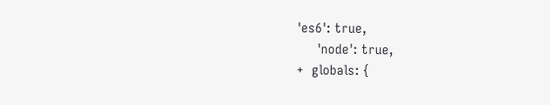'es6': true,
     'node': true,
+  globals: {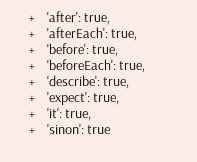+    'after': true,
+    'afterEach': true,
+    'before': true,
+    'beforeEach': true,
+    'describe': true,
+    'expect': true,
+    'it': true,
+    'sinon': true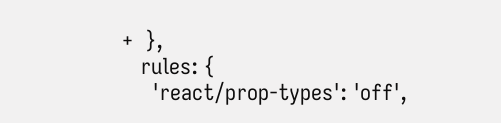+  },
   rules: {
     'react/prop-types': 'off',